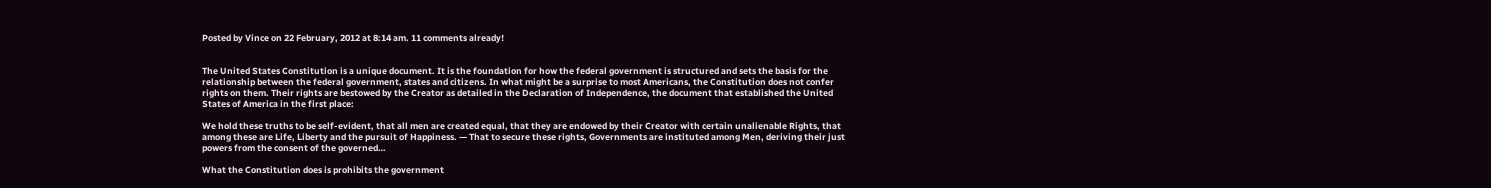Posted by Vince on 22 February, 2012 at 8:14 am. 11 comments already!


The United States Constitution is a unique document. It is the foundation for how the federal government is structured and sets the basis for the relationship between the federal government, states and citizens. In what might be a surprise to most Americans, the Constitution does not confer rights on them. Their rights are bestowed by the Creator as detailed in the Declaration of Independence, the document that established the United States of America in the first place:

We hold these truths to be self-evident, that all men are created equal, that they are endowed by their Creator with certain unalienable Rights, that among these are Life, Liberty and the pursuit of Happiness. — That to secure these rights, Governments are instituted among Men, deriving their just powers from the consent of the governed…

What the Constitution does is prohibits the government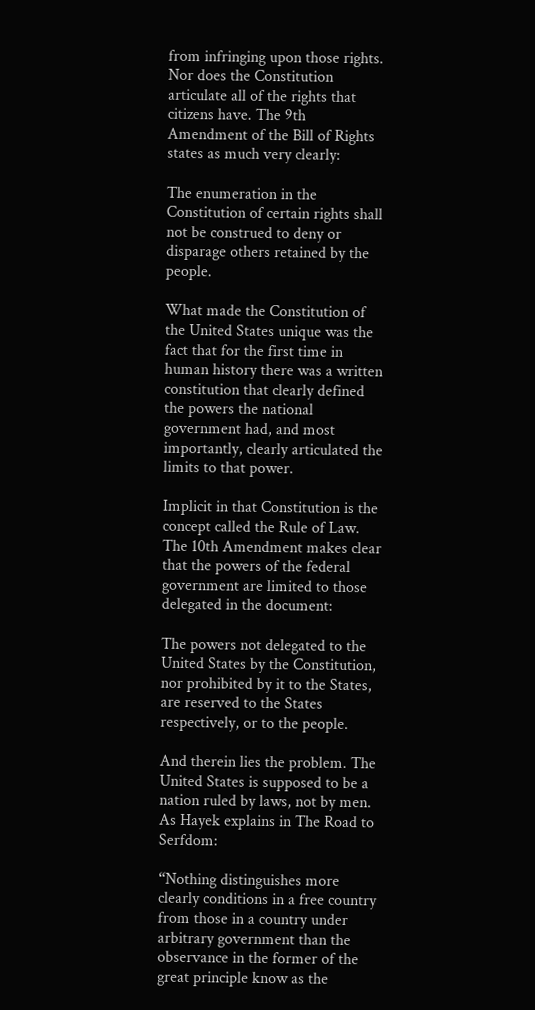from infringing upon those rights. Nor does the Constitution articulate all of the rights that citizens have. The 9th Amendment of the Bill of Rights states as much very clearly:

The enumeration in the Constitution of certain rights shall not be construed to deny or disparage others retained by the people.

What made the Constitution of the United States unique was the fact that for the first time in human history there was a written constitution that clearly defined the powers the national government had, and most importantly, clearly articulated the limits to that power.

Implicit in that Constitution is the concept called the Rule of Law. The 10th Amendment makes clear that the powers of the federal government are limited to those delegated in the document:

The powers not delegated to the United States by the Constitution, nor prohibited by it to the States, are reserved to the States respectively, or to the people.

And therein lies the problem. The United States is supposed to be a nation ruled by laws, not by men. As Hayek explains in The Road to Serfdom:

“Nothing distinguishes more clearly conditions in a free country from those in a country under arbitrary government than the observance in the former of the great principle know as the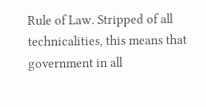Rule of Law. Stripped of all technicalities, this means that government in all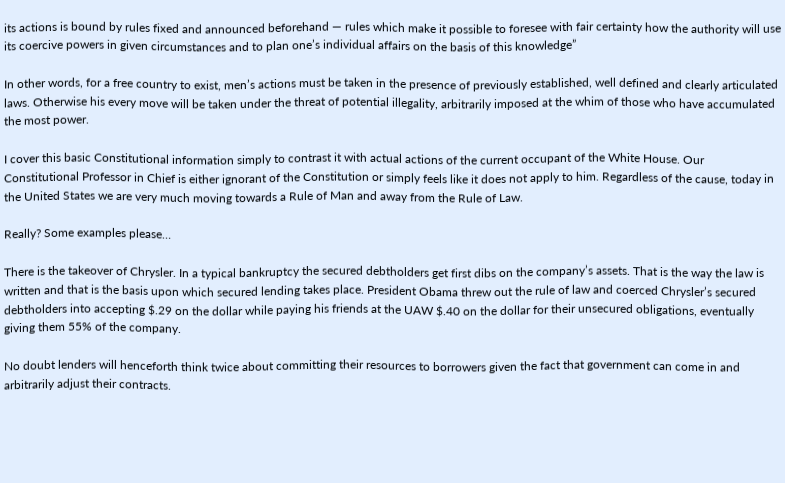its actions is bound by rules fixed and announced beforehand — rules which make it possible to foresee with fair certainty how the authority will use its coercive powers in given circumstances and to plan one’s individual affairs on the basis of this knowledge”

In other words, for a free country to exist, men’s actions must be taken in the presence of previously established, well defined and clearly articulated laws. Otherwise his every move will be taken under the threat of potential illegality, arbitrarily imposed at the whim of those who have accumulated the most power.

I cover this basic Constitutional information simply to contrast it with actual actions of the current occupant of the White House. Our Constitutional Professor in Chief is either ignorant of the Constitution or simply feels like it does not apply to him. Regardless of the cause, today in the United States we are very much moving towards a Rule of Man and away from the Rule of Law.

Really? Some examples please…

There is the takeover of Chrysler. In a typical bankruptcy the secured debtholders get first dibs on the company’s assets. That is the way the law is written and that is the basis upon which secured lending takes place. President Obama threw out the rule of law and coerced Chrysler’s secured debtholders into accepting $.29 on the dollar while paying his friends at the UAW $.40 on the dollar for their unsecured obligations, eventually giving them 55% of the company.

No doubt lenders will henceforth think twice about committing their resources to borrowers given the fact that government can come in and arbitrarily adjust their contracts.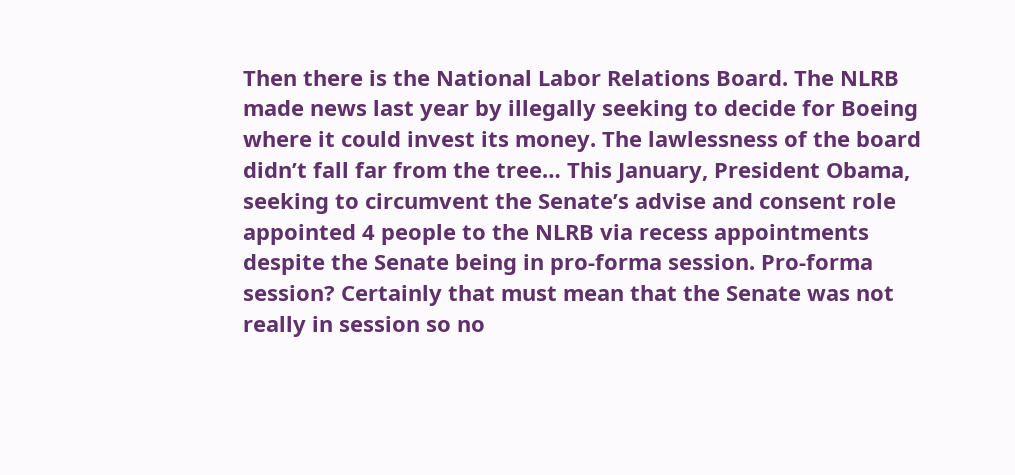Then there is the National Labor Relations Board. The NLRB made news last year by illegally seeking to decide for Boeing where it could invest its money. The lawlessness of the board didn’t fall far from the tree… This January, President Obama, seeking to circumvent the Senate’s advise and consent role appointed 4 people to the NLRB via recess appointments despite the Senate being in pro-forma session. Pro-forma session? Certainly that must mean that the Senate was not really in session so no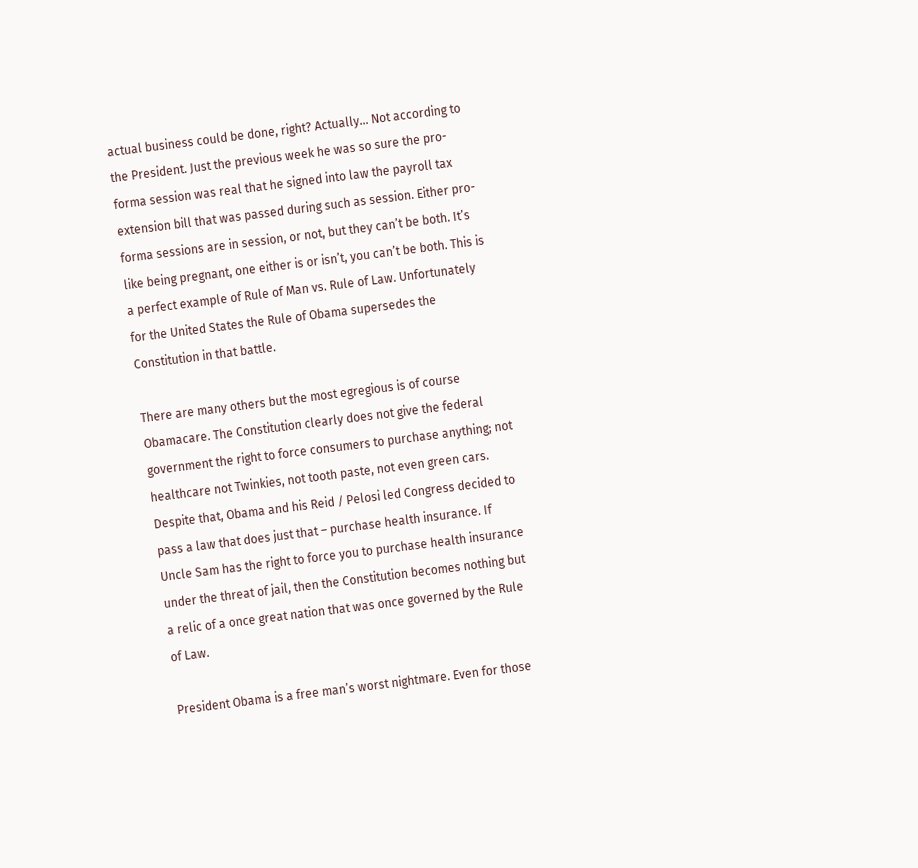actual business could be done, right? Actually… Not according to the President. Just the previous week he was so sure the pro-forma session was real that he signed into law the payroll tax extension bill that was passed during such as session. Either pro-forma sessions are in session, or not, but they can’t be both. It’s like being pregnant, one either is or isn’t, you can’t be both. This is a perfect example of Rule of Man vs. Rule of Law. Unfortunately for the United States the Rule of Obama supersedes the Constitution in that battle.

There are many others but the most egregious is of course Obamacare. The Constitution clearly does not give the federal government the right to force consumers to purchase anything; not healthcare not Twinkies, not tooth paste, not even green cars. Despite that, Obama and his Reid / Pelosi led Congress decided to pass a law that does just that – purchase health insurance. If Uncle Sam has the right to force you to purchase health insurance under the threat of jail, then the Constitution becomes nothing but a relic of a once great nation that was once governed by the Rule of Law.

President Obama is a free man’s worst nightmare. Even for those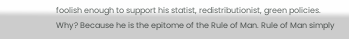foolish enough to support his statist, redistributionist, green policies. Why? Because he is the epitome of the Rule of Man. Rule of Man simply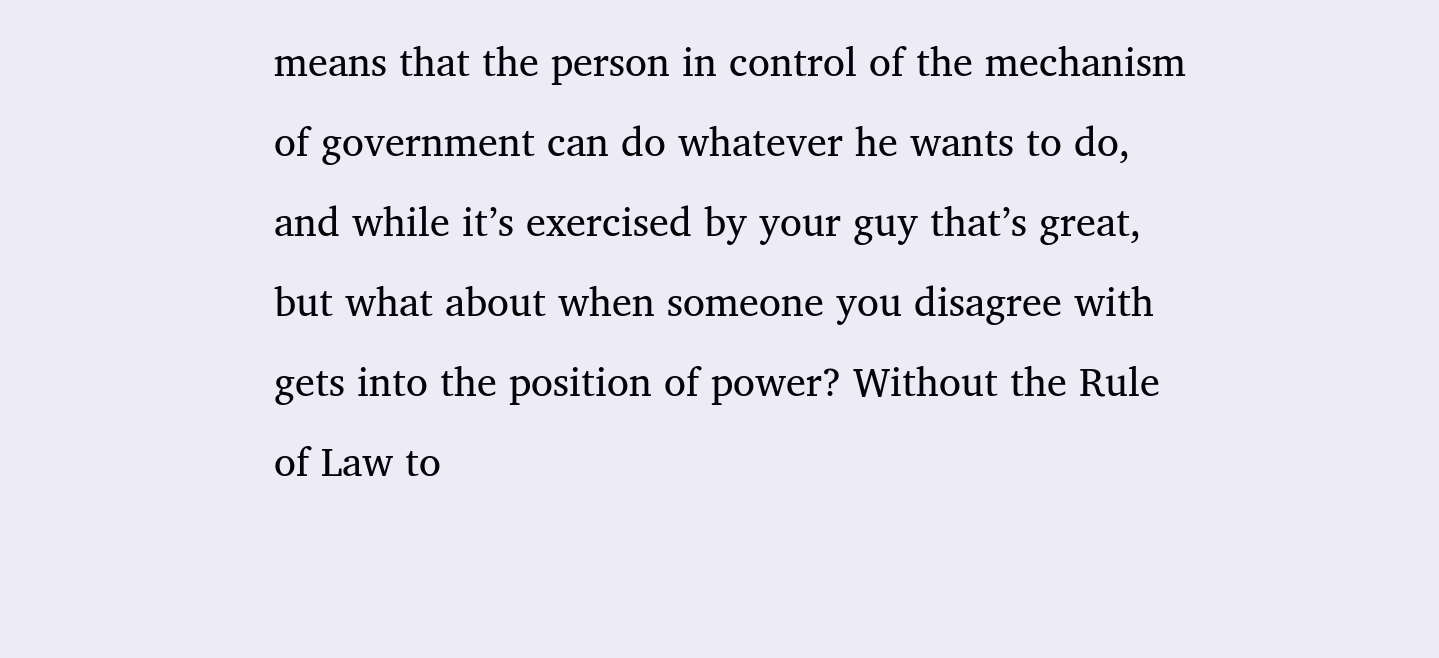means that the person in control of the mechanism of government can do whatever he wants to do, and while it’s exercised by your guy that’s great, but what about when someone you disagree with gets into the position of power? Without the Rule of Law to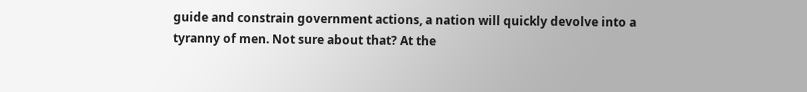guide and constrain government actions, a nation will quickly devolve into a tyranny of men. Not sure about that? At the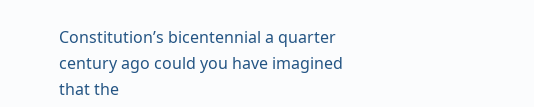Constitution’s bicentennial a quarter century ago could you have imagined that the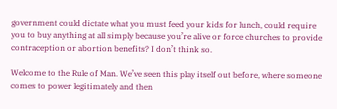government could dictate what you must feed your kids for lunch, could require you to buy anything at all simply because you’re alive or force churches to provide contraception or abortion benefits? I don’t think so.

Welcome to the Rule of Man. We’ve seen this play itself out before, where someone comes to power legitimately and then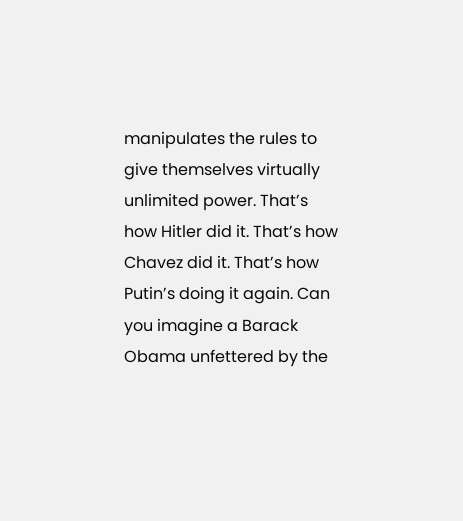manipulates the rules to give themselves virtually unlimited power. That’s how Hitler did it. That’s how Chavez did it. That’s how Putin’s doing it again. Can you imagine a Barack Obama unfettered by the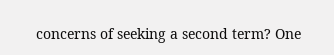concerns of seeking a second term? One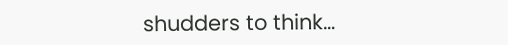shudders to think…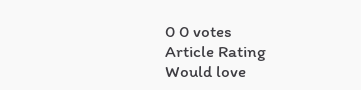0 0 votes
Article Rating
Would love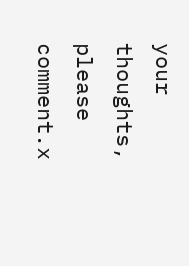your thoughts, please comment.x